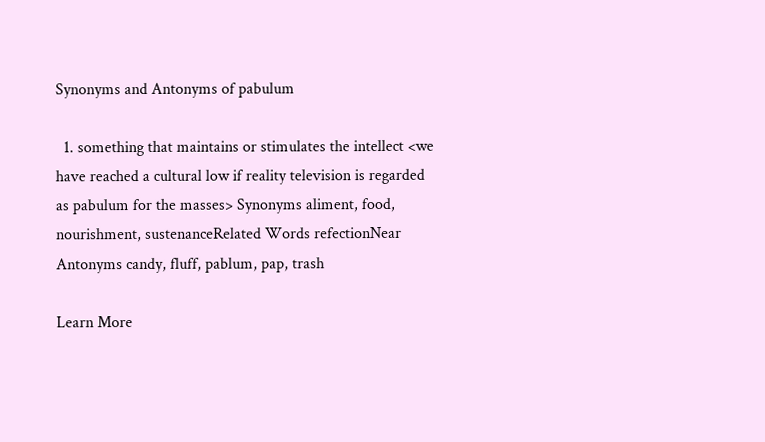Synonyms and Antonyms of pabulum

  1. something that maintains or stimulates the intellect <we have reached a cultural low if reality television is regarded as pabulum for the masses> Synonyms aliment, food, nourishment, sustenanceRelated Words refectionNear Antonyms candy, fluff, pablum, pap, trash

Learn More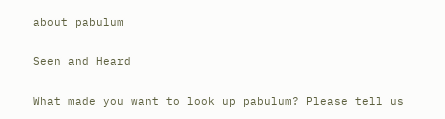about pabulum

Seen and Heard

What made you want to look up pabulum? Please tell us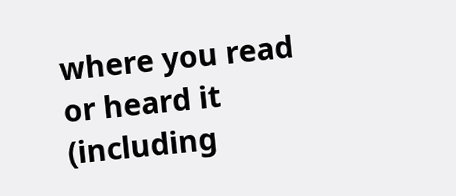where you read or heard it (including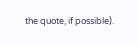the quote, if possible).